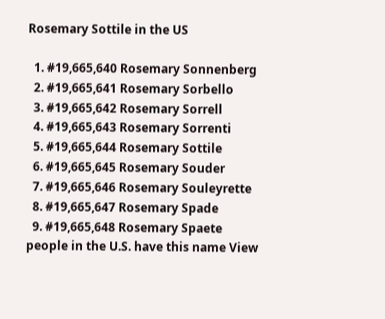Rosemary Sottile in the US

  1. #19,665,640 Rosemary Sonnenberg
  2. #19,665,641 Rosemary Sorbello
  3. #19,665,642 Rosemary Sorrell
  4. #19,665,643 Rosemary Sorrenti
  5. #19,665,644 Rosemary Sottile
  6. #19,665,645 Rosemary Souder
  7. #19,665,646 Rosemary Souleyrette
  8. #19,665,647 Rosemary Spade
  9. #19,665,648 Rosemary Spaete
people in the U.S. have this name View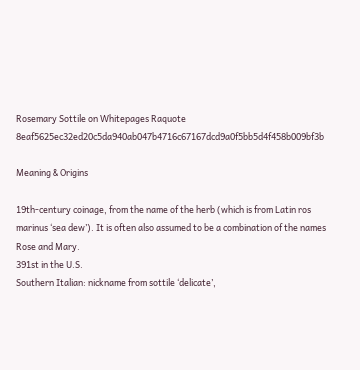Rosemary Sottile on Whitepages Raquote 8eaf5625ec32ed20c5da940ab047b4716c67167dcd9a0f5bb5d4f458b009bf3b

Meaning & Origins

19th-century coinage, from the name of the herb (which is from Latin ros marinus ‘sea dew’). It is often also assumed to be a combination of the names Rose and Mary.
391st in the U.S.
Southern Italian: nickname from sottile ‘delicate’,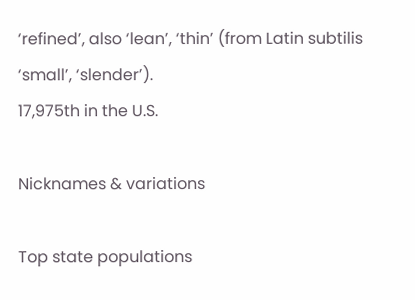‘refined’, also ‘lean’, ‘thin’ (from Latin subtilis ‘small’, ‘slender’).
17,975th in the U.S.

Nicknames & variations

Top state populations